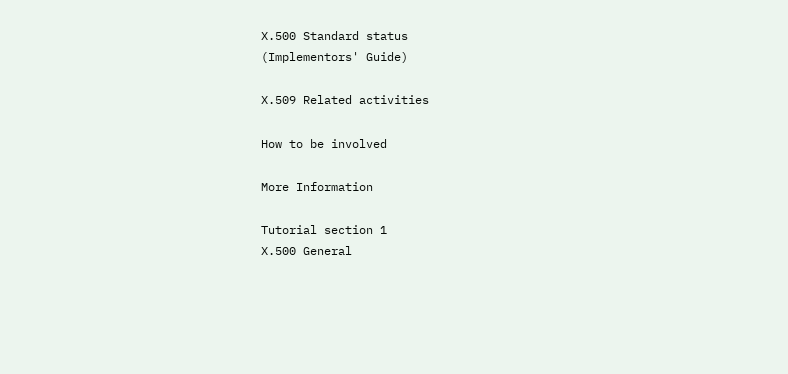X.500 Standard status
(Implementors' Guide)

X.509 Related activities

How to be involved

More Information

Tutorial section 1
X.500 General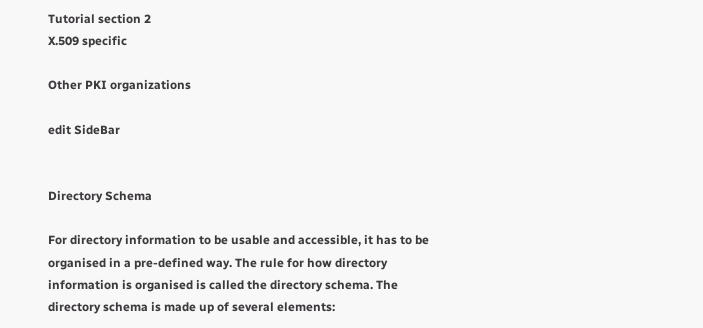Tutorial section 2
X.509 specific

Other PKI organizations

edit SideBar


Directory Schema

For directory information to be usable and accessible, it has to be organised in a pre-defined way. The rule for how directory information is organised is called the directory schema. The directory schema is made up of several elements: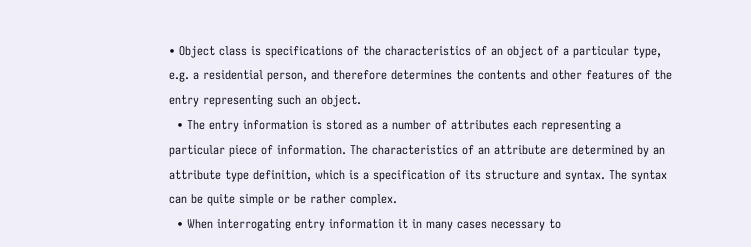• Object class is specifications of the characteristics of an object of a particular type, e.g. a residential person, and therefore determines the contents and other features of the entry representing such an object.
  • The entry information is stored as a number of attributes each representing a particular piece of information. The characteristics of an attribute are determined by an attribute type definition, which is a specification of its structure and syntax. The syntax can be quite simple or be rather complex.
  • When interrogating entry information it in many cases necessary to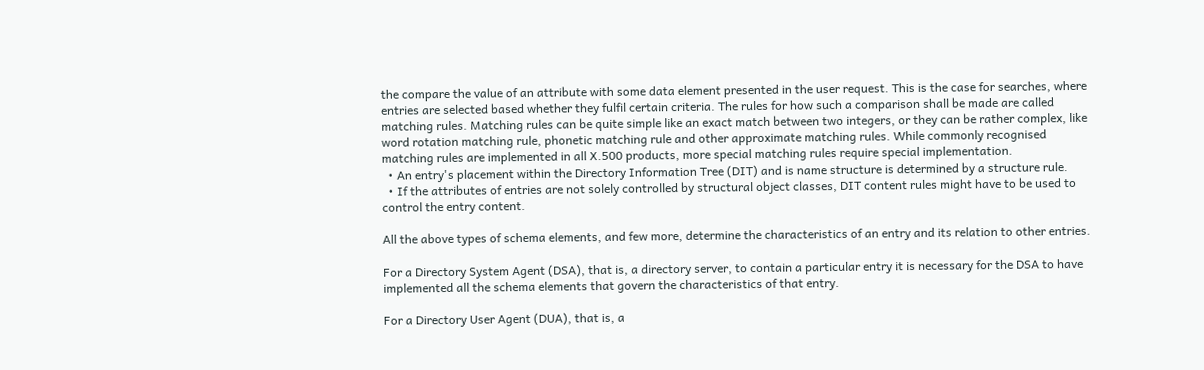the compare the value of an attribute with some data element presented in the user request. This is the case for searches, where entries are selected based whether they fulfil certain criteria. The rules for how such a comparison shall be made are called matching rules. Matching rules can be quite simple like an exact match between two integers, or they can be rather complex, like word rotation matching rule, phonetic matching rule and other approximate matching rules. While commonly recognised matching rules are implemented in all X.500 products, more special matching rules require special implementation.
  • An entry's placement within the Directory Information Tree (DIT) and is name structure is determined by a structure rule.
  • If the attributes of entries are not solely controlled by structural object classes, DIT content rules might have to be used to control the entry content.

All the above types of schema elements, and few more, determine the characteristics of an entry and its relation to other entries.

For a Directory System Agent (DSA), that is, a directory server, to contain a particular entry it is necessary for the DSA to have implemented all the schema elements that govern the characteristics of that entry.

For a Directory User Agent (DUA), that is, a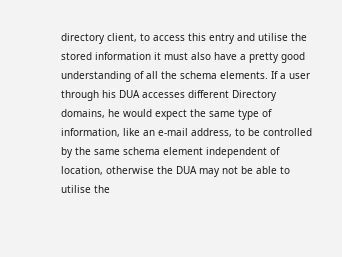directory client, to access this entry and utilise the stored information it must also have a pretty good understanding of all the schema elements. If a user through his DUA accesses different Directory domains, he would expect the same type of information, like an e-mail address, to be controlled by the same schema element independent of location, otherwise the DUA may not be able to utilise the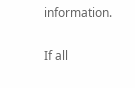information.

If all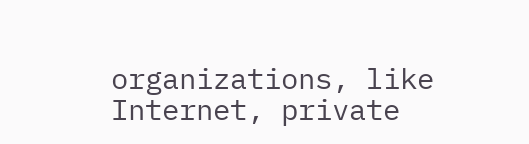organizations, like Internet, private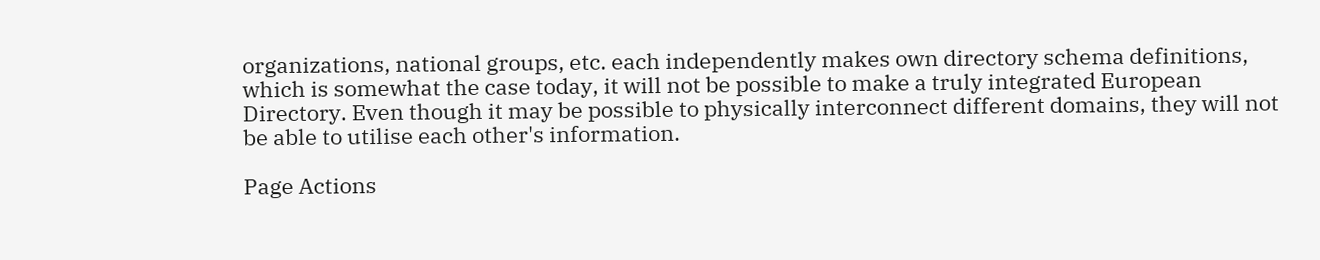organizations, national groups, etc. each independently makes own directory schema definitions, which is somewhat the case today, it will not be possible to make a truly integrated European Directory. Even though it may be possible to physically interconnect different domains, they will not be able to utilise each other's information.

Page Actions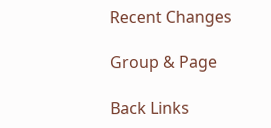Recent Changes

Group & Page

Back Links